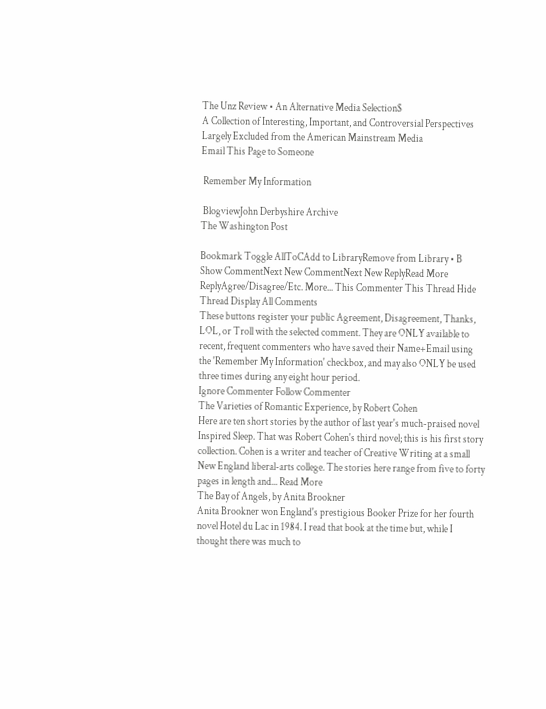The Unz Review • An Alternative Media Selection$
A Collection of Interesting, Important, and Controversial Perspectives Largely Excluded from the American Mainstream Media
Email This Page to Someone

 Remember My Information

 BlogviewJohn Derbyshire Archive
The Washington Post

Bookmark Toggle AllToCAdd to LibraryRemove from Library • B
Show CommentNext New CommentNext New ReplyRead More
ReplyAgree/Disagree/Etc. More... This Commenter This Thread Hide Thread Display All Comments
These buttons register your public Agreement, Disagreement, Thanks, LOL, or Troll with the selected comment. They are ONLY available to recent, frequent commenters who have saved their Name+Email using the 'Remember My Information' checkbox, and may also ONLY be used three times during any eight hour period.
Ignore Commenter Follow Commenter
The Varieties of Romantic Experience, by Robert Cohen
Here are ten short stories by the author of last year's much-praised novel Inspired Sleep. That was Robert Cohen's third novel; this is his first story collection. Cohen is a writer and teacher of Creative Writing at a small New England liberal-arts college. The stories here range from five to forty pages in length and... Read More
The Bay of Angels, by Anita Brookner
Anita Brookner won England's prestigious Booker Prize for her fourth novel Hotel du Lac in 1984. I read that book at the time but, while I thought there was much to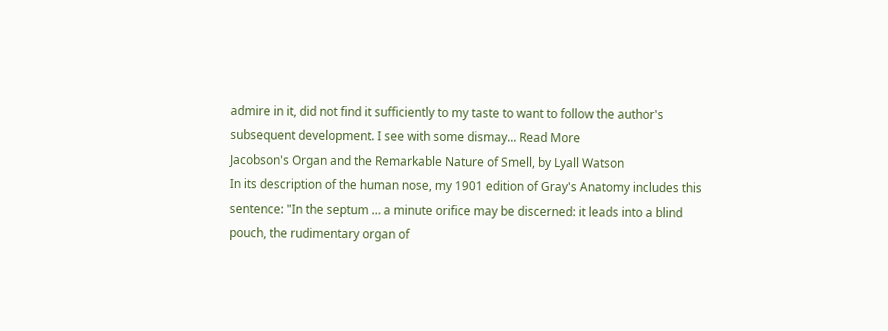admire in it, did not find it sufficiently to my taste to want to follow the author's subsequent development. I see with some dismay... Read More
Jacobson's Organ and the Remarkable Nature of Smell, by Lyall Watson
In its description of the human nose, my 1901 edition of Gray's Anatomy includes this sentence: "In the septum … a minute orifice may be discerned: it leads into a blind pouch, the rudimentary organ of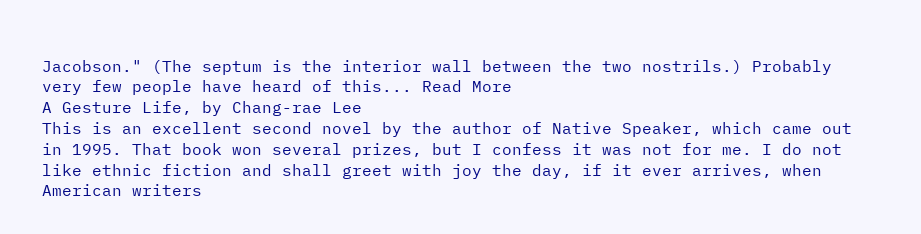Jacobson." (The septum is the interior wall between the two nostrils.) Probably very few people have heard of this... Read More
A Gesture Life, by Chang-rae Lee
This is an excellent second novel by the author of Native Speaker, which came out in 1995. That book won several prizes, but I confess it was not for me. I do not like ethnic fiction and shall greet with joy the day, if it ever arrives, when American writers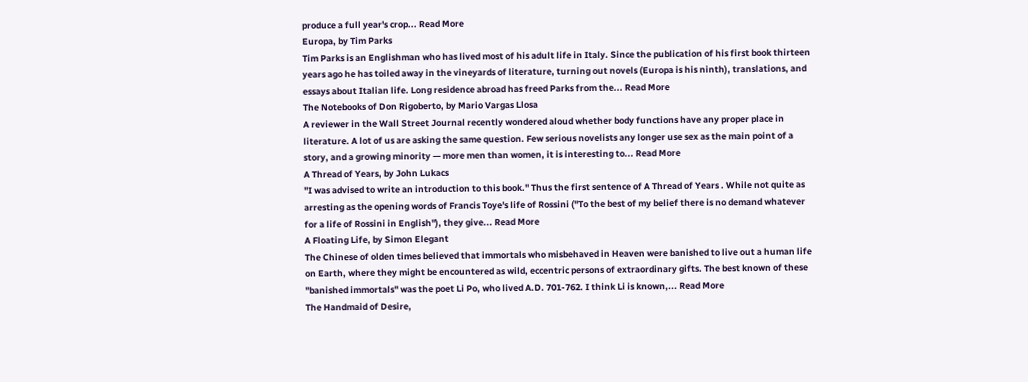produce a full year's crop... Read More
Europa, by Tim Parks
Tim Parks is an Englishman who has lived most of his adult life in Italy. Since the publication of his first book thirteen years ago he has toiled away in the vineyards of literature, turning out novels (Europa is his ninth), translations, and essays about Italian life. Long residence abroad has freed Parks from the... Read More
The Notebooks of Don Rigoberto, by Mario Vargas Llosa
A reviewer in the Wall Street Journal recently wondered aloud whether body functions have any proper place in literature. A lot of us are asking the same question. Few serious novelists any longer use sex as the main point of a story, and a growing minority — more men than women, it is interesting to... Read More
A Thread of Years, by John Lukacs
"I was advised to write an introduction to this book." Thus the first sentence of A Thread of Years . While not quite as arresting as the opening words of Francis Toye's life of Rossini ("To the best of my belief there is no demand whatever for a life of Rossini in English"), they give... Read More
A Floating Life, by Simon Elegant
The Chinese of olden times believed that immortals who misbehaved in Heaven were banished to live out a human life on Earth, where they might be encountered as wild, eccentric persons of extraordinary gifts. The best known of these "banished immortals" was the poet Li Po, who lived A.D. 701-762. I think Li is known,... Read More
The Handmaid of Desire,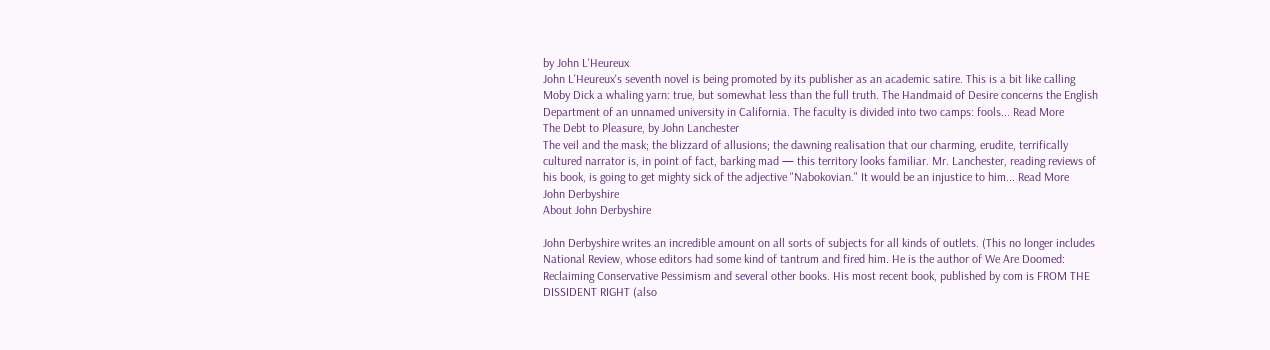by John L'Heureux
John L'Heureux's seventh novel is being promoted by its publisher as an academic satire. This is a bit like calling Moby Dick a whaling yarn: true, but somewhat less than the full truth. The Handmaid of Desire concerns the English Department of an unnamed university in California. The faculty is divided into two camps: fools... Read More
The Debt to Pleasure, by John Lanchester
The veil and the mask; the blizzard of allusions; the dawning realisation that our charming, erudite, terrifically cultured narrator is, in point of fact, barking mad — this territory looks familiar. Mr. Lanchester, reading reviews of his book, is going to get mighty sick of the adjective "Nabokovian." It would be an injustice to him... Read More
John Derbyshire
About John Derbyshire

John Derbyshire writes an incredible amount on all sorts of subjects for all kinds of outlets. (This no longer includes National Review, whose editors had some kind of tantrum and fired him. He is the author of We Are Doomed: Reclaiming Conservative Pessimism and several other books. His most recent book, published by com is FROM THE DISSIDENT RIGHT (also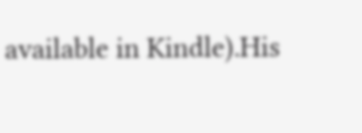available in Kindle).His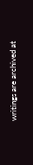writings are archived at